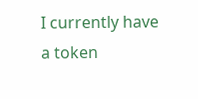I currently have a token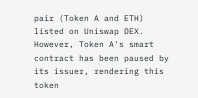pair (Token A and ETH) listed on Uniswap DEX. However, Token A's smart contract has been paused by its issuer, rendering this token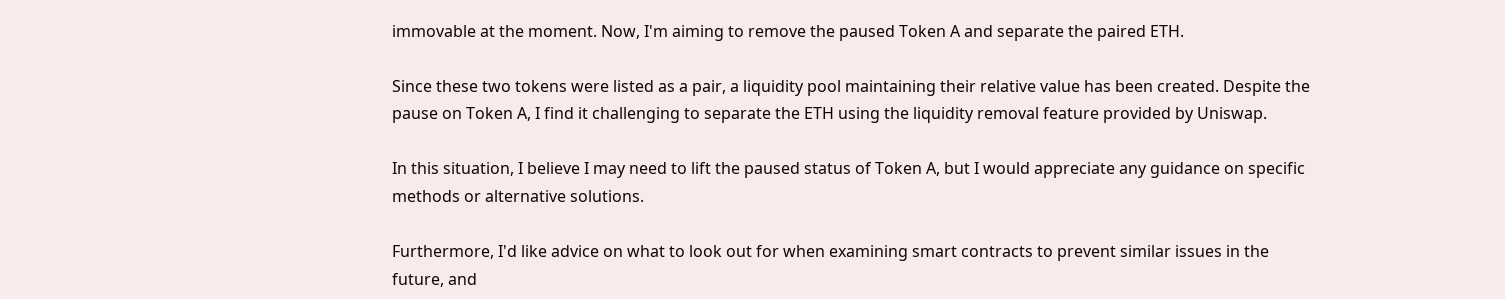immovable at the moment. Now, I'm aiming to remove the paused Token A and separate the paired ETH.

Since these two tokens were listed as a pair, a liquidity pool maintaining their relative value has been created. Despite the pause on Token A, I find it challenging to separate the ETH using the liquidity removal feature provided by Uniswap.

In this situation, I believe I may need to lift the paused status of Token A, but I would appreciate any guidance on specific methods or alternative solutions.

Furthermore, I'd like advice on what to look out for when examining smart contracts to prevent similar issues in the future, and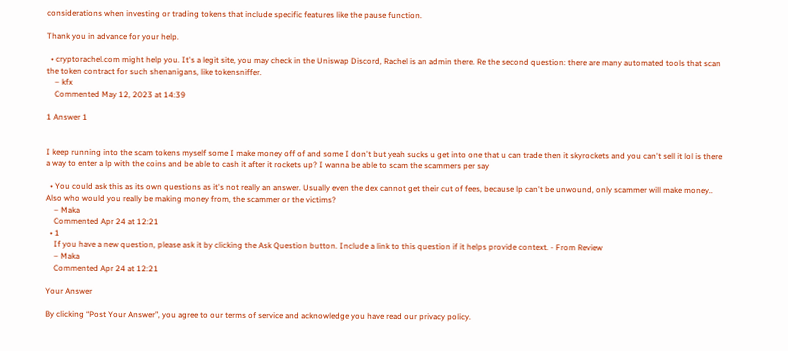considerations when investing or trading tokens that include specific features like the pause function.

Thank you in advance for your help.

  • cryptorachel.com might help you. It's a legit site, you may check in the Uniswap Discord, Rachel is an admin there. Re the second question: there are many automated tools that scan the token contract for such shenanigans, like tokensniffer.
    – kfx
    Commented May 12, 2023 at 14:39

1 Answer 1


I keep running into the scam tokens myself some I make money off of and some I don't but yeah sucks u get into one that u can trade then it skyrockets and you can't sell it lol is there a way to enter a lp with the coins and be able to cash it after it rockets up? I wanna be able to scam the scammers per say

  • You could ask this as its own questions as it's not really an answer. Usually even the dex cannot get their cut of fees, because lp can't be unwound, only scammer will make money.. Also who would you really be making money from, the scammer or the victims?
    – Maka
    Commented Apr 24 at 12:21
  • 1
    If you have a new question, please ask it by clicking the Ask Question button. Include a link to this question if it helps provide context. - From Review
    – Maka
    Commented Apr 24 at 12:21

Your Answer

By clicking “Post Your Answer”, you agree to our terms of service and acknowledge you have read our privacy policy.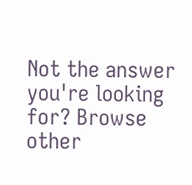Not the answer you're looking for? Browse other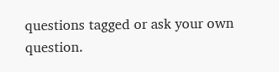questions tagged or ask your own question.